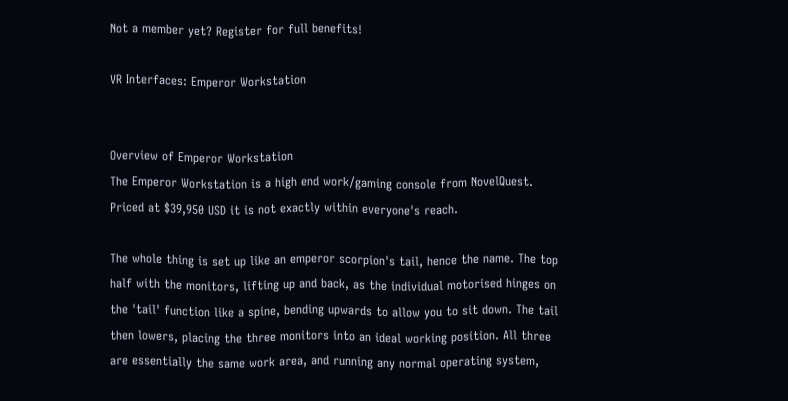Not a member yet? Register for full benefits!

VR Interfaces: Emperor Workstation


Overview of Emperor Workstation
The Emperor Workstation is a high end work/gaming console from NovelQuest. Priced at $39,950 USD it is not exactly within everyone's reach.

The whole thing is set up like an emperor scorpion's tail, hence the name. The top half with the monitors, lifting up and back, as the individual motorised hinges on the 'tail' function like a spine, bending upwards to allow you to sit down. The tail then lowers, placing the three monitors into an ideal working position. All three are essentially the same work area, and running any normal operating system,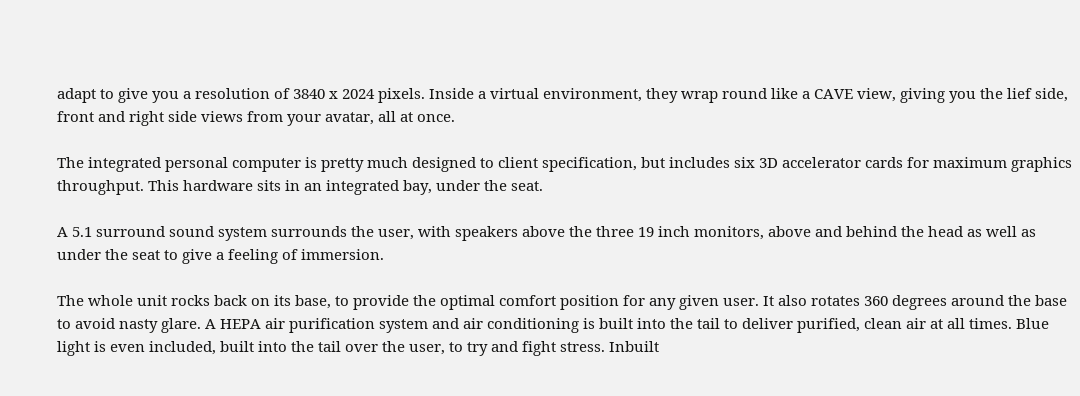adapt to give you a resolution of 3840 x 2024 pixels. Inside a virtual environment, they wrap round like a CAVE view, giving you the lief side, front and right side views from your avatar, all at once.

The integrated personal computer is pretty much designed to client specification, but includes six 3D accelerator cards for maximum graphics throughput. This hardware sits in an integrated bay, under the seat.

A 5.1 surround sound system surrounds the user, with speakers above the three 19 inch monitors, above and behind the head as well as under the seat to give a feeling of immersion.

The whole unit rocks back on its base, to provide the optimal comfort position for any given user. It also rotates 360 degrees around the base to avoid nasty glare. A HEPA air purification system and air conditioning is built into the tail to deliver purified, clean air at all times. Blue light is even included, built into the tail over the user, to try and fight stress. Inbuilt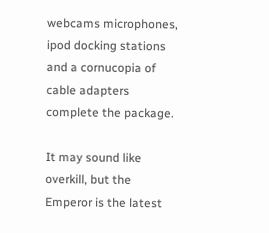webcams microphones, ipod docking stations and a cornucopia of cable adapters complete the package.

It may sound like overkill, but the Emperor is the latest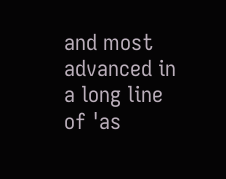and most advanced in a long line of 'as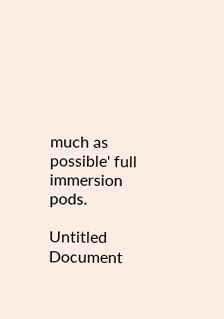much as possible' full immersion pods.

Untitled Document